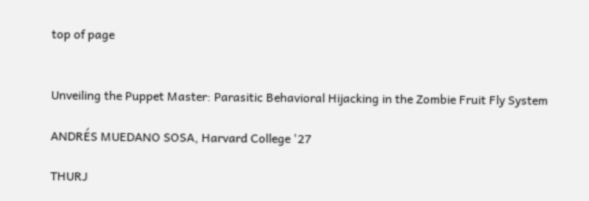top of page


Unveiling the Puppet Master: Parasitic Behavioral Hijacking in the Zombie Fruit Fly System

ANDRÉS MUEDANO SOSA, Harvard College '27

THURJ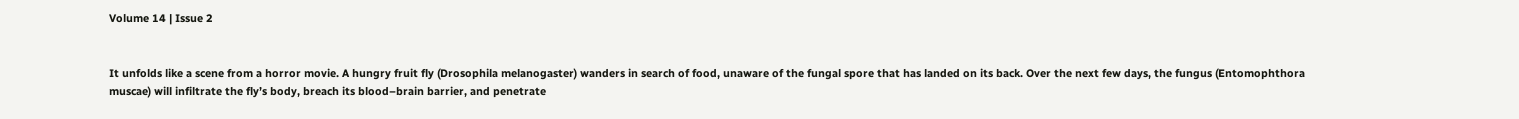Volume 14 | Issue 2


It unfolds like a scene from a horror movie. A hungry fruit fly (Drosophila melanogaster) wanders in search of food, unaware of the fungal spore that has landed on its back. Over the next few days, the fungus (Entomophthora muscae) will infiltrate the fly’s body, breach its blood–brain barrier, and penetrate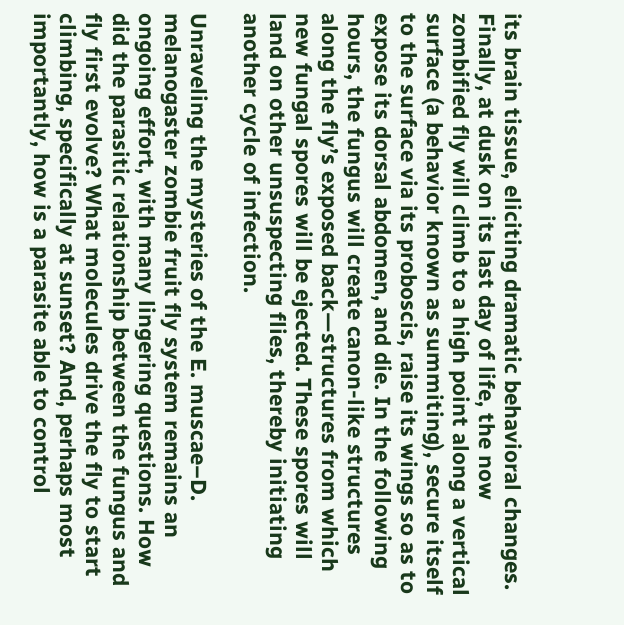its brain tissue, eliciting dramatic behavioral changes. Finally, at dusk on its last day of life, the now zombified fly will climb to a high point along a vertical surface (a behavior known as summiting), secure itself to the surface via its proboscis, raise its wings so as to expose its dorsal abdomen, and die. In the following hours, the fungus will create canon-like structures along the fly’s exposed back—structures from which new fungal spores will be ejected. These spores will land on other unsuspecting flies, thereby initiating another cycle of infection.

Unraveling the mysteries of the E. muscae–D. melanogaster zombie fruit fly system remains an ongoing effort, with many lingering questions. How did the parasitic relationship between the fungus and fly first evolve? What molecules drive the fly to start climbing, specifically at sunset? And, perhaps most importantly, how is a parasite able to control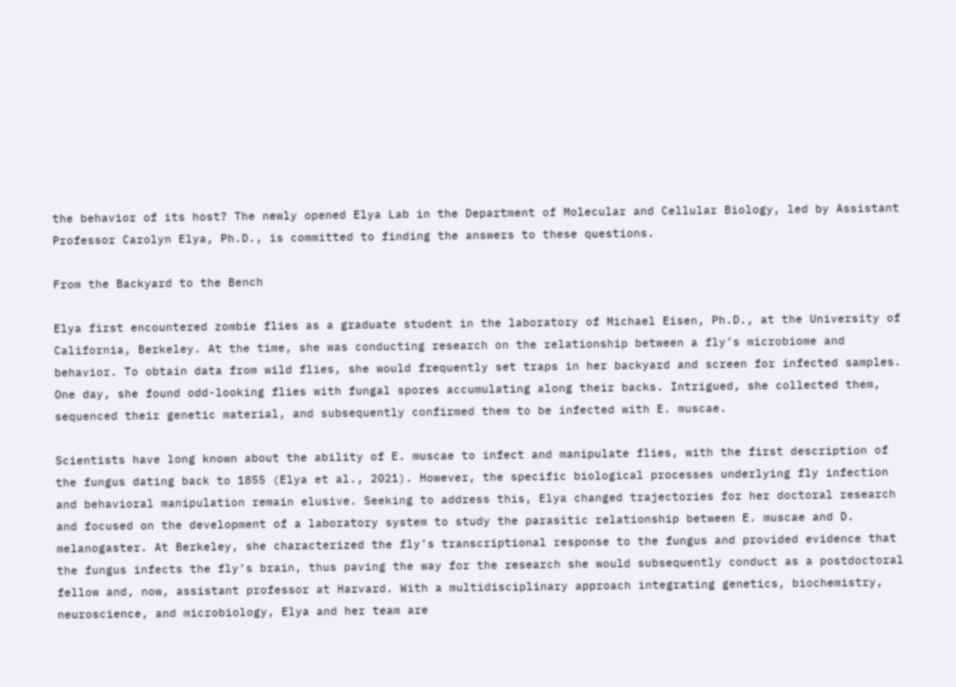the behavior of its host? The newly opened Elya Lab in the Department of Molecular and Cellular Biology, led by Assistant Professor Carolyn Elya, Ph.D., is committed to finding the answers to these questions.

From the Backyard to the Bench

Elya first encountered zombie flies as a graduate student in the laboratory of Michael Eisen, Ph.D., at the University of California, Berkeley. At the time, she was conducting research on the relationship between a fly’s microbiome and behavior. To obtain data from wild flies, she would frequently set traps in her backyard and screen for infected samples. One day, she found odd-looking flies with fungal spores accumulating along their backs. Intrigued, she collected them, sequenced their genetic material, and subsequently confirmed them to be infected with E. muscae.

Scientists have long known about the ability of E. muscae to infect and manipulate flies, with the first description of the fungus dating back to 1855 (Elya et al., 2021). However, the specific biological processes underlying fly infection and behavioral manipulation remain elusive. Seeking to address this, Elya changed trajectories for her doctoral research and focused on the development of a laboratory system to study the parasitic relationship between E. muscae and D. melanogaster. At Berkeley, she characterized the fly’s transcriptional response to the fungus and provided evidence that the fungus infects the fly’s brain, thus paving the way for the research she would subsequently conduct as a postdoctoral fellow and, now, assistant professor at Harvard. With a multidisciplinary approach integrating genetics, biochemistry, neuroscience, and microbiology, Elya and her team are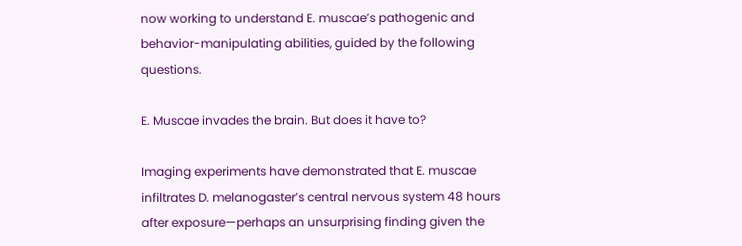now working to understand E. muscae’s pathogenic and behavior-manipulating abilities, guided by the following questions.

E. Muscae invades the brain. But does it have to?

Imaging experiments have demonstrated that E. muscae infiltrates D. melanogaster’s central nervous system 48 hours after exposure—perhaps an unsurprising finding given the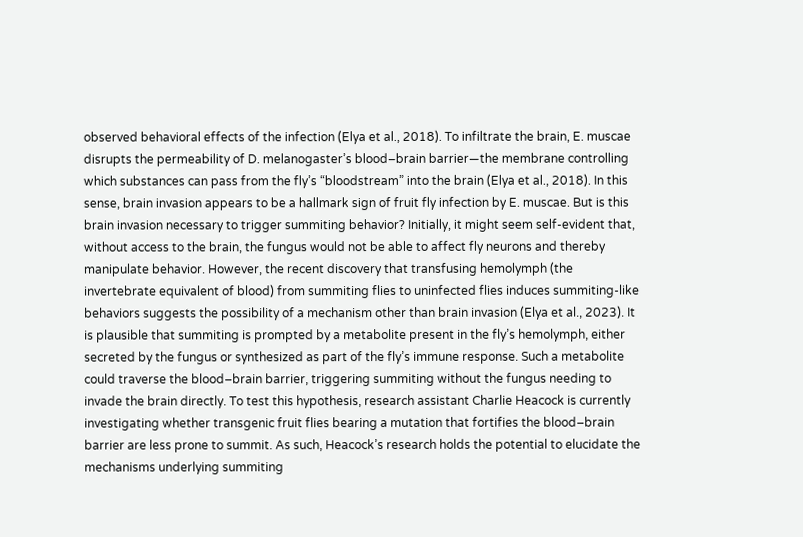observed behavioral effects of the infection (Elya et al., 2018). To infiltrate the brain, E. muscae disrupts the permeability of D. melanogaster’s blood–brain barrier—the membrane controlling which substances can pass from the fly’s “bloodstream” into the brain (Elya et al., 2018). In this sense, brain invasion appears to be a hallmark sign of fruit fly infection by E. muscae. But is this brain invasion necessary to trigger summiting behavior? Initially, it might seem self-evident that, without access to the brain, the fungus would not be able to affect fly neurons and thereby manipulate behavior. However, the recent discovery that transfusing hemolymph (the invertebrate equivalent of blood) from summiting flies to uninfected flies induces summiting-like behaviors suggests the possibility of a mechanism other than brain invasion (Elya et al., 2023). It is plausible that summiting is prompted by a metabolite present in the fly’s hemolymph, either secreted by the fungus or synthesized as part of the fly’s immune response. Such a metabolite could traverse the blood–brain barrier, triggering summiting without the fungus needing to invade the brain directly. To test this hypothesis, research assistant Charlie Heacock is currently investigating whether transgenic fruit flies bearing a mutation that fortifies the blood–brain barrier are less prone to summit. As such, Heacock’s research holds the potential to elucidate the mechanisms underlying summiting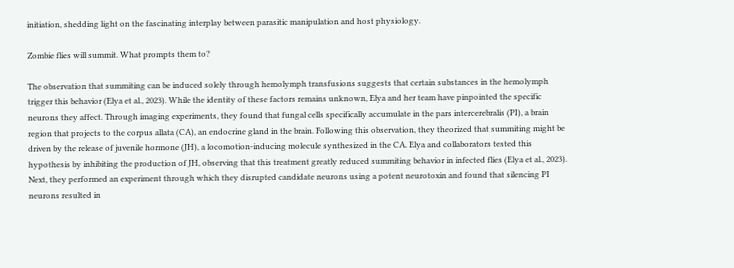initiation, shedding light on the fascinating interplay between parasitic manipulation and host physiology.

Zombie flies will summit. What prompts them to?

The observation that summiting can be induced solely through hemolymph transfusions suggests that certain substances in the hemolymph trigger this behavior (Elya et al., 2023). While the identity of these factors remains unknown, Elya and her team have pinpointed the specific neurons they affect. Through imaging experiments, they found that fungal cells specifically accumulate in the pars intercerebralis (PI), a brain region that projects to the corpus allata (CA), an endocrine gland in the brain. Following this observation, they theorized that summiting might be driven by the release of juvenile hormone (JH), a locomotion-inducing molecule synthesized in the CA. Elya and collaborators tested this hypothesis by inhibiting the production of JH, observing that this treatment greatly reduced summiting behavior in infected flies (Elya et al., 2023). Next, they performed an experiment through which they disrupted candidate neurons using a potent neurotoxin and found that silencing PI neurons resulted in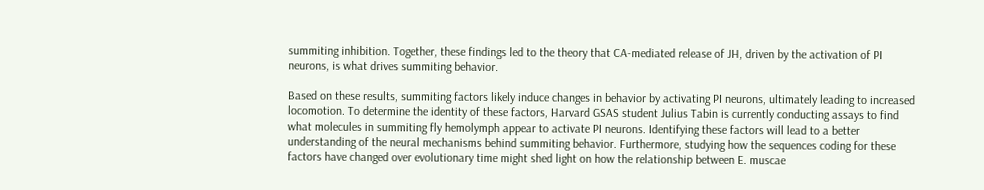summiting inhibition. Together, these findings led to the theory that CA-mediated release of JH, driven by the activation of PI neurons, is what drives summiting behavior.

Based on these results, summiting factors likely induce changes in behavior by activating PI neurons, ultimately leading to increased locomotion. To determine the identity of these factors, Harvard GSAS student Julius Tabin is currently conducting assays to find what molecules in summiting fly hemolymph appear to activate PI neurons. Identifying these factors will lead to a better understanding of the neural mechanisms behind summiting behavior. Furthermore, studying how the sequences coding for these factors have changed over evolutionary time might shed light on how the relationship between E. muscae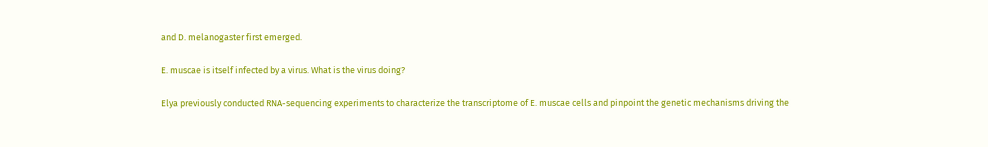and D. melanogaster first emerged.

E. muscae is itself infected by a virus. What is the virus doing?

Elya previously conducted RNA-sequencing experiments to characterize the transcriptome of E. muscae cells and pinpoint the genetic mechanisms driving the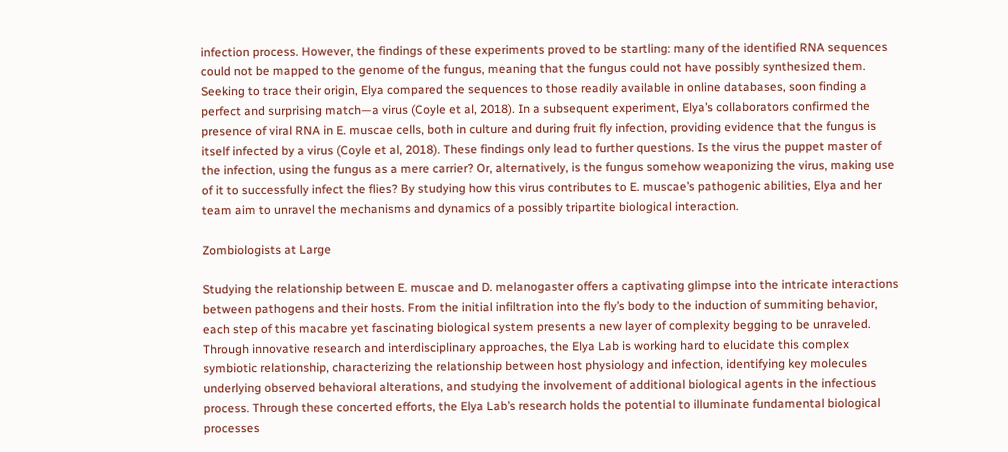infection process. However, the findings of these experiments proved to be startling: many of the identified RNA sequences could not be mapped to the genome of the fungus, meaning that the fungus could not have possibly synthesized them. Seeking to trace their origin, Elya compared the sequences to those readily available in online databases, soon finding a perfect and surprising match—a virus (Coyle et al, 2018). In a subsequent experiment, Elya’s collaborators confirmed the presence of viral RNA in E. muscae cells, both in culture and during fruit fly infection, providing evidence that the fungus is itself infected by a virus (Coyle et al, 2018). These findings only lead to further questions. Is the virus the puppet master of the infection, using the fungus as a mere carrier? Or, alternatively, is the fungus somehow weaponizing the virus, making use of it to successfully infect the flies? By studying how this virus contributes to E. muscae’s pathogenic abilities, Elya and her team aim to unravel the mechanisms and dynamics of a possibly tripartite biological interaction.

Zombiologists at Large

Studying the relationship between E. muscae and D. melanogaster offers a captivating glimpse into the intricate interactions between pathogens and their hosts. From the initial infiltration into the fly’s body to the induction of summiting behavior, each step of this macabre yet fascinating biological system presents a new layer of complexity begging to be unraveled. Through innovative research and interdisciplinary approaches, the Elya Lab is working hard to elucidate this complex symbiotic relationship, characterizing the relationship between host physiology and infection, identifying key molecules underlying observed behavioral alterations, and studying the involvement of additional biological agents in the infectious process. Through these concerted efforts, the Elya Lab’s research holds the potential to illuminate fundamental biological processes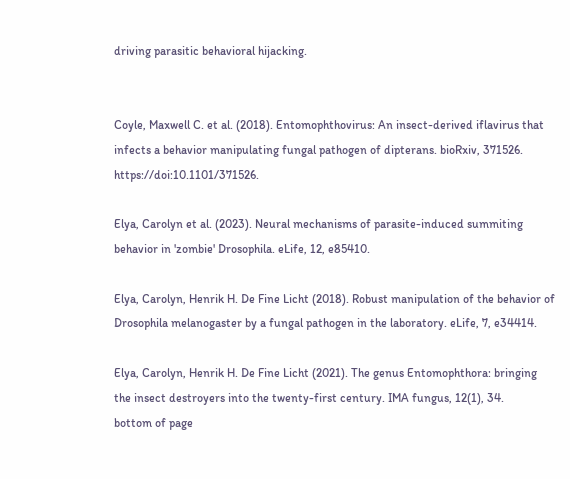driving parasitic behavioral hijacking.


Coyle, Maxwell C. et al. (2018). Entomophthovirus: An insect-derived iflavirus that infects a behavior manipulating fungal pathogen of dipterans. bioRxiv, 371526. https://doi:10.1101/371526.

Elya, Carolyn et al. (2023). Neural mechanisms of parasite-induced summiting behavior in 'zombie' Drosophila. eLife, 12, e85410.

Elya, Carolyn, Henrik H. De Fine Licht (2018). Robust manipulation of the behavior of Drosophila melanogaster by a fungal pathogen in the laboratory. eLife, 7, e34414.

Elya, Carolyn, Henrik H. De Fine Licht (2021). The genus Entomophthora: bringing the insect destroyers into the twenty-first century. IMA fungus, 12(1), 34.
bottom of page